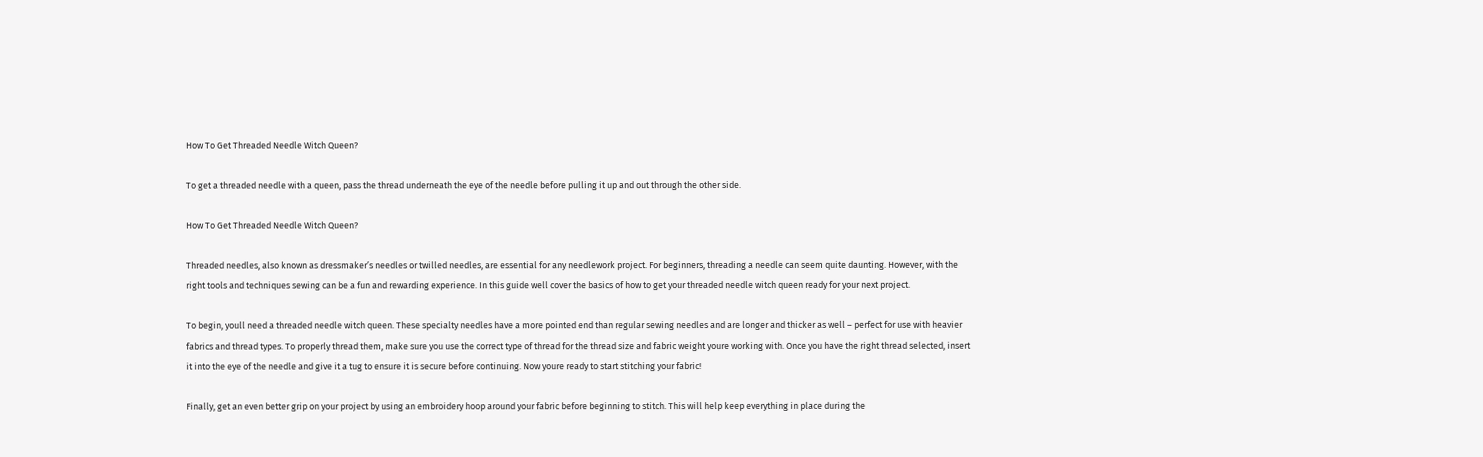How To Get Threaded Needle Witch Queen?

To get a threaded needle with a queen, pass the thread underneath the eye of the needle before pulling it up and out through the other side.

How To Get Threaded Needle Witch Queen?

Threaded needles, also known as dressmaker’s needles or twilled needles, are essential for any needlework project. For beginners, threading a needle can seem quite daunting. However, with the right tools and techniques sewing can be a fun and rewarding experience. In this guide well cover the basics of how to get your threaded needle witch queen ready for your next project.

To begin, youll need a threaded needle witch queen. These specialty needles have a more pointed end than regular sewing needles and are longer and thicker as well – perfect for use with heavier fabrics and thread types. To properly thread them, make sure you use the correct type of thread for the thread size and fabric weight youre working with. Once you have the right thread selected, insert it into the eye of the needle and give it a tug to ensure it is secure before continuing. Now youre ready to start stitching your fabric!

Finally, get an even better grip on your project by using an embroidery hoop around your fabric before beginning to stitch. This will help keep everything in place during the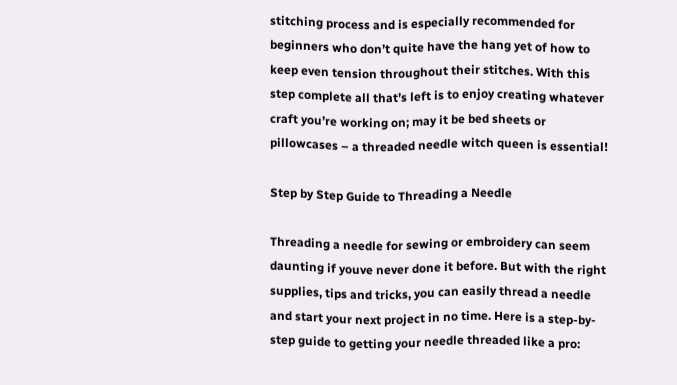stitching process and is especially recommended for beginners who don’t quite have the hang yet of how to keep even tension throughout their stitches. With this step complete all that’s left is to enjoy creating whatever craft you’re working on; may it be bed sheets or pillowcases – a threaded needle witch queen is essential!

Step by Step Guide to Threading a Needle

Threading a needle for sewing or embroidery can seem daunting if youve never done it before. But with the right supplies, tips and tricks, you can easily thread a needle and start your next project in no time. Here is a step-by-step guide to getting your needle threaded like a pro: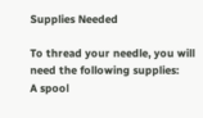Supplies Needed

To thread your needle, you will need the following supplies:
A spool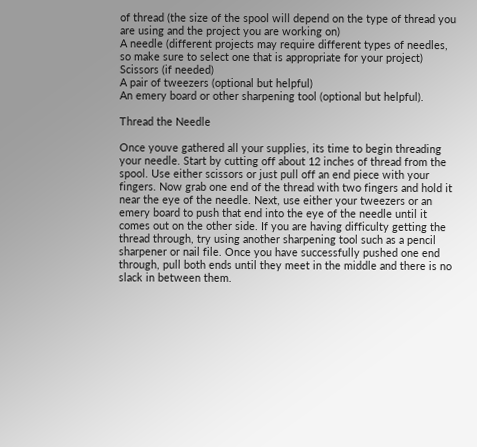of thread (the size of the spool will depend on the type of thread you are using and the project you are working on)
A needle (different projects may require different types of needles, so make sure to select one that is appropriate for your project)
Scissors (if needed)
A pair of tweezers (optional but helpful)
An emery board or other sharpening tool (optional but helpful).

Thread the Needle

Once youve gathered all your supplies, its time to begin threading your needle. Start by cutting off about 12 inches of thread from the spool. Use either scissors or just pull off an end piece with your fingers. Now grab one end of the thread with two fingers and hold it near the eye of the needle. Next, use either your tweezers or an emery board to push that end into the eye of the needle until it comes out on the other side. If you are having difficulty getting the thread through, try using another sharpening tool such as a pencil sharpener or nail file. Once you have successfully pushed one end through, pull both ends until they meet in the middle and there is no slack in between them.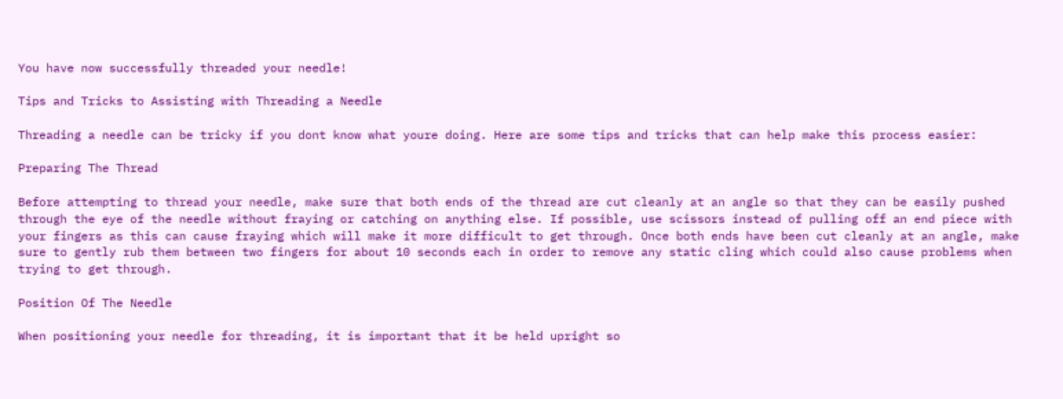You have now successfully threaded your needle!

Tips and Tricks to Assisting with Threading a Needle

Threading a needle can be tricky if you dont know what youre doing. Here are some tips and tricks that can help make this process easier:

Preparing The Thread

Before attempting to thread your needle, make sure that both ends of the thread are cut cleanly at an angle so that they can be easily pushed through the eye of the needle without fraying or catching on anything else. If possible, use scissors instead of pulling off an end piece with your fingers as this can cause fraying which will make it more difficult to get through. Once both ends have been cut cleanly at an angle, make sure to gently rub them between two fingers for about 10 seconds each in order to remove any static cling which could also cause problems when trying to get through.

Position Of The Needle

When positioning your needle for threading, it is important that it be held upright so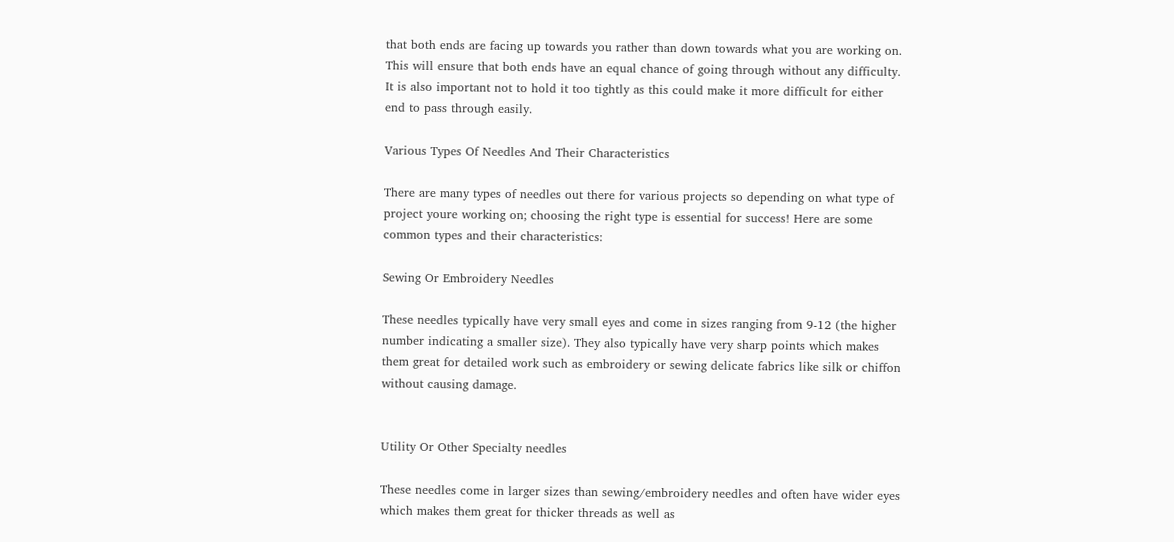that both ends are facing up towards you rather than down towards what you are working on. This will ensure that both ends have an equal chance of going through without any difficulty. It is also important not to hold it too tightly as this could make it more difficult for either end to pass through easily.

Various Types Of Needles And Their Characteristics

There are many types of needles out there for various projects so depending on what type of project youre working on; choosing the right type is essential for success! Here are some common types and their characteristics:

Sewing Or Embroidery Needles

These needles typically have very small eyes and come in sizes ranging from 9-12 (the higher number indicating a smaller size). They also typically have very sharp points which makes them great for detailed work such as embroidery or sewing delicate fabrics like silk or chiffon without causing damage.


Utility Or Other Specialty needles

These needles come in larger sizes than sewing/embroidery needles and often have wider eyes which makes them great for thicker threads as well as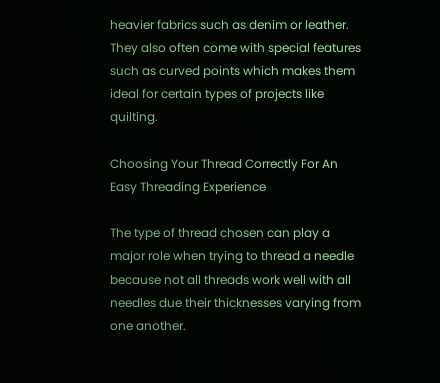heavier fabrics such as denim or leather. They also often come with special features such as curved points which makes them ideal for certain types of projects like quilting.

Choosing Your Thread Correctly For An Easy Threading Experience

The type of thread chosen can play a major role when trying to thread a needle because not all threads work well with all needles due their thicknesses varying from one another.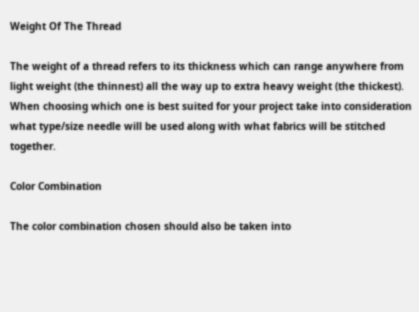Weight Of The Thread

The weight of a thread refers to its thickness which can range anywhere from light weight (the thinnest) all the way up to extra heavy weight (the thickest). When choosing which one is best suited for your project take into consideration what type/size needle will be used along with what fabrics will be stitched together.

Color Combination

The color combination chosen should also be taken into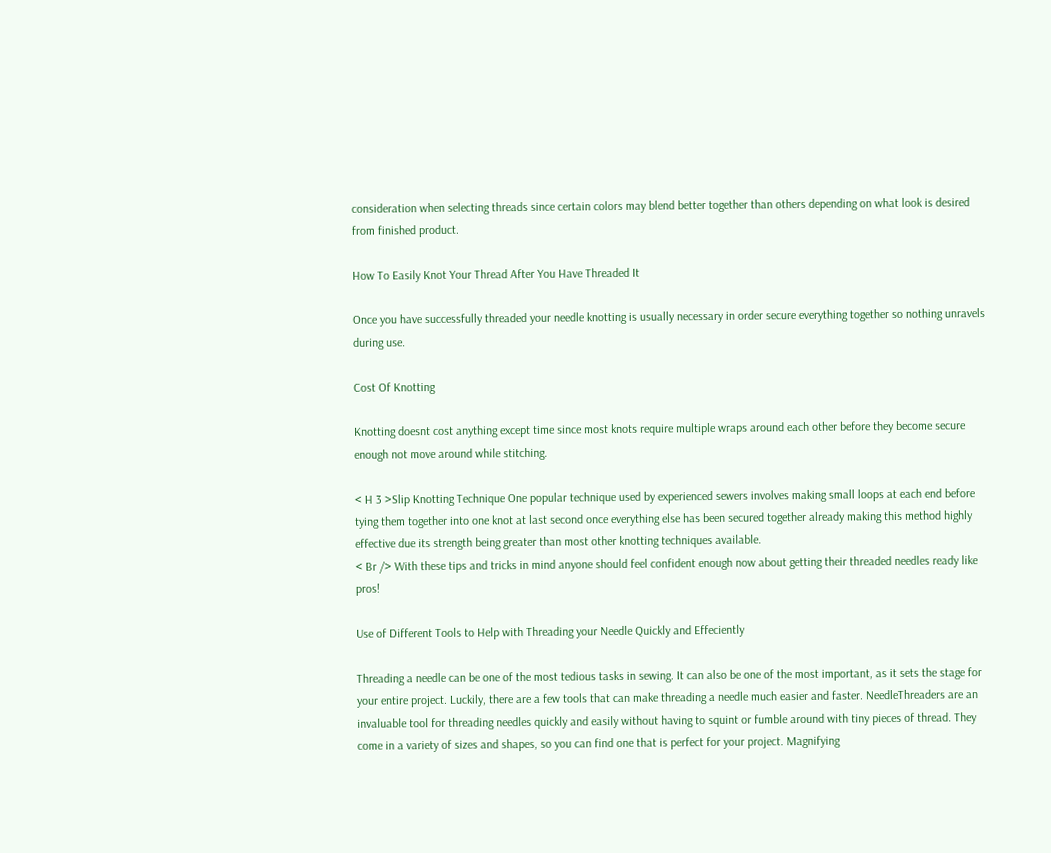consideration when selecting threads since certain colors may blend better together than others depending on what look is desired from finished product.

How To Easily Knot Your Thread After You Have Threaded It

Once you have successfully threaded your needle knotting is usually necessary in order secure everything together so nothing unravels during use.

Cost Of Knotting

Knotting doesnt cost anything except time since most knots require multiple wraps around each other before they become secure enough not move around while stitching.

< H 3 >Slip Knotting Technique One popular technique used by experienced sewers involves making small loops at each end before tying them together into one knot at last second once everything else has been secured together already making this method highly effective due its strength being greater than most other knotting techniques available.
< Br /> With these tips and tricks in mind anyone should feel confident enough now about getting their threaded needles ready like pros!

Use of Different Tools to Help with Threading your Needle Quickly and Effeciently

Threading a needle can be one of the most tedious tasks in sewing. It can also be one of the most important, as it sets the stage for your entire project. Luckily, there are a few tools that can make threading a needle much easier and faster. NeedleThreaders are an invaluable tool for threading needles quickly and easily without having to squint or fumble around with tiny pieces of thread. They come in a variety of sizes and shapes, so you can find one that is perfect for your project. Magnifying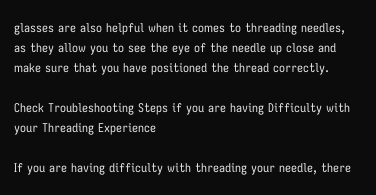glasses are also helpful when it comes to threading needles, as they allow you to see the eye of the needle up close and make sure that you have positioned the thread correctly.

Check Troubleshooting Steps if you are having Difficulty with your Threading Experience

If you are having difficulty with threading your needle, there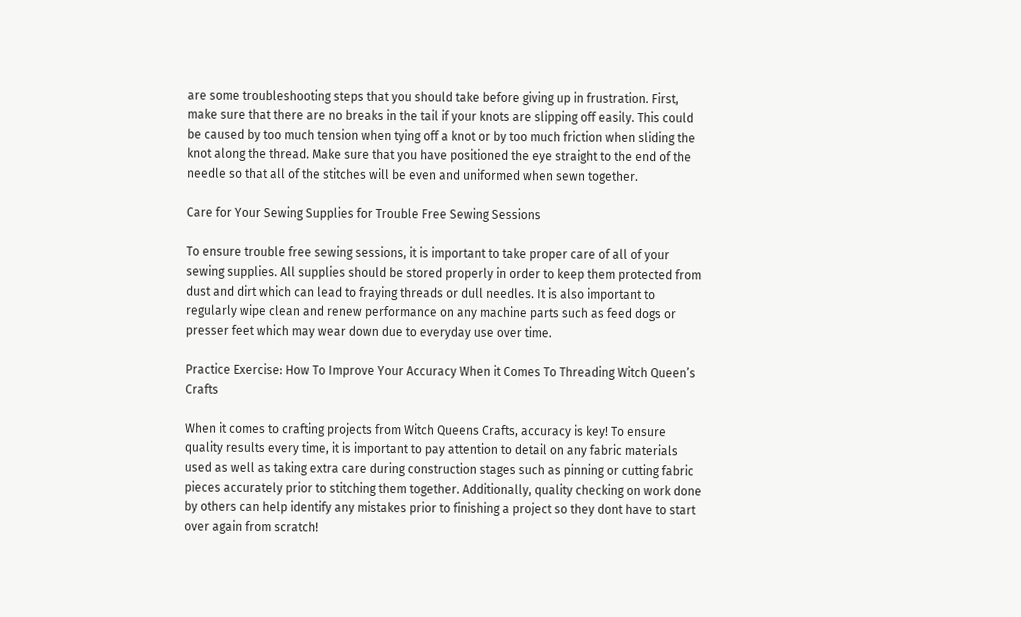are some troubleshooting steps that you should take before giving up in frustration. First, make sure that there are no breaks in the tail if your knots are slipping off easily. This could be caused by too much tension when tying off a knot or by too much friction when sliding the knot along the thread. Make sure that you have positioned the eye straight to the end of the needle so that all of the stitches will be even and uniformed when sewn together.

Care for Your Sewing Supplies for Trouble Free Sewing Sessions

To ensure trouble free sewing sessions, it is important to take proper care of all of your sewing supplies. All supplies should be stored properly in order to keep them protected from dust and dirt which can lead to fraying threads or dull needles. It is also important to regularly wipe clean and renew performance on any machine parts such as feed dogs or presser feet which may wear down due to everyday use over time.

Practice Exercise: How To Improve Your Accuracy When it Comes To Threading Witch Queen’s Crafts

When it comes to crafting projects from Witch Queens Crafts, accuracy is key! To ensure quality results every time, it is important to pay attention to detail on any fabric materials used as well as taking extra care during construction stages such as pinning or cutting fabric pieces accurately prior to stitching them together. Additionally, quality checking on work done by others can help identify any mistakes prior to finishing a project so they dont have to start over again from scratch!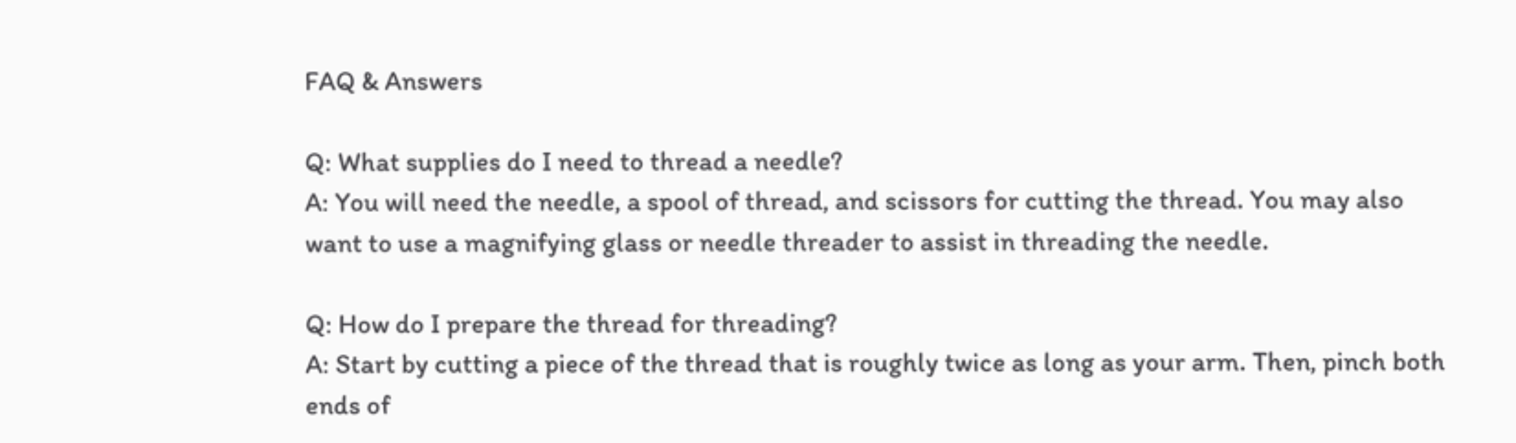FAQ & Answers

Q: What supplies do I need to thread a needle?
A: You will need the needle, a spool of thread, and scissors for cutting the thread. You may also want to use a magnifying glass or needle threader to assist in threading the needle.

Q: How do I prepare the thread for threading?
A: Start by cutting a piece of the thread that is roughly twice as long as your arm. Then, pinch both ends of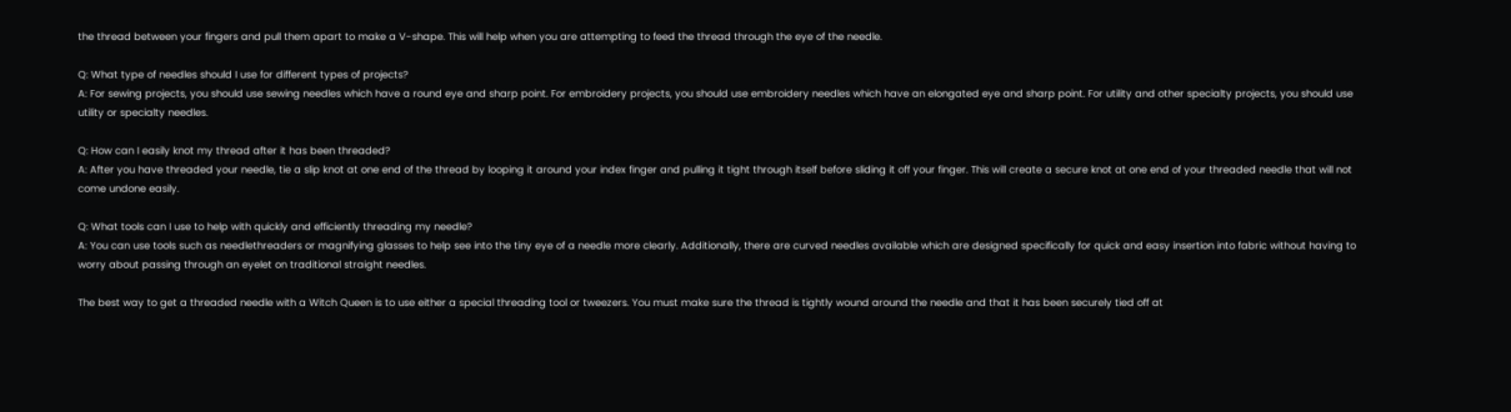the thread between your fingers and pull them apart to make a V-shape. This will help when you are attempting to feed the thread through the eye of the needle.

Q: What type of needles should I use for different types of projects?
A: For sewing projects, you should use sewing needles which have a round eye and sharp point. For embroidery projects, you should use embroidery needles which have an elongated eye and sharp point. For utility and other specialty projects, you should use utility or specialty needles.

Q: How can I easily knot my thread after it has been threaded?
A: After you have threaded your needle, tie a slip knot at one end of the thread by looping it around your index finger and pulling it tight through itself before sliding it off your finger. This will create a secure knot at one end of your threaded needle that will not come undone easily.

Q: What tools can I use to help with quickly and efficiently threading my needle?
A: You can use tools such as needlethreaders or magnifying glasses to help see into the tiny eye of a needle more clearly. Additionally, there are curved needles available which are designed specifically for quick and easy insertion into fabric without having to worry about passing through an eyelet on traditional straight needles.

The best way to get a threaded needle with a Witch Queen is to use either a special threading tool or tweezers. You must make sure the thread is tightly wound around the needle and that it has been securely tied off at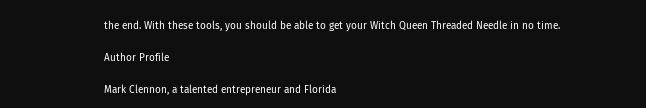the end. With these tools, you should be able to get your Witch Queen Threaded Needle in no time.

Author Profile

Mark Clennon, a talented entrepreneur and Florida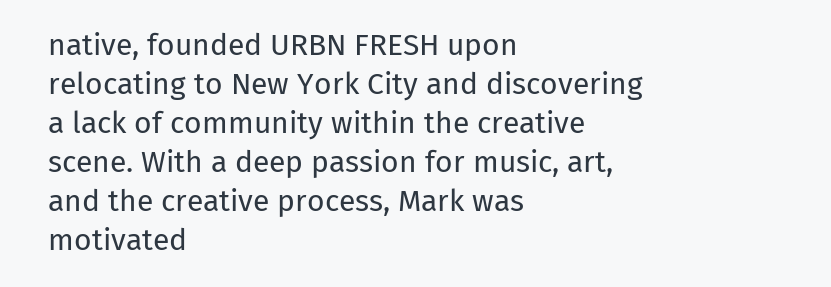native, founded URBN FRESH upon relocating to New York City and discovering a lack of community within the creative scene. With a deep passion for music, art, and the creative process, Mark was motivated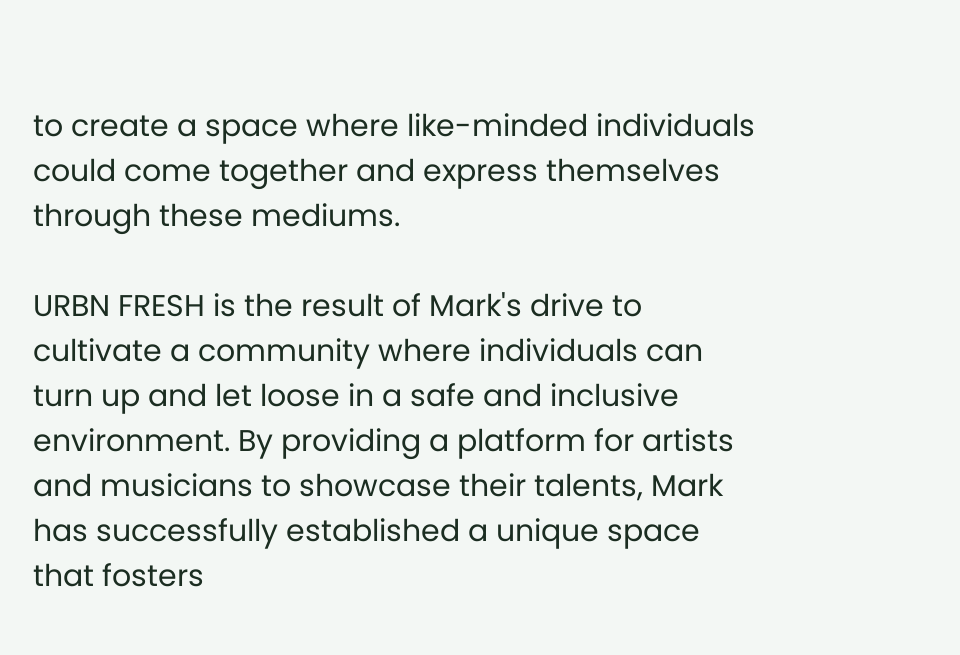to create a space where like-minded individuals could come together and express themselves through these mediums.

URBN FRESH is the result of Mark's drive to cultivate a community where individuals can turn up and let loose in a safe and inclusive environment. By providing a platform for artists and musicians to showcase their talents, Mark has successfully established a unique space that fosters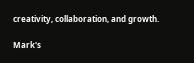creativity, collaboration, and growth.

Mark's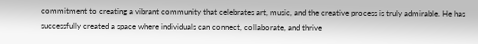commitment to creating a vibrant community that celebrates art, music, and the creative process is truly admirable. He has successfully created a space where individuals can connect, collaborate, and thrive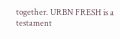together. URBN FRESH is a testament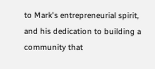to Mark's entrepreneurial spirit, and his dedication to building a community that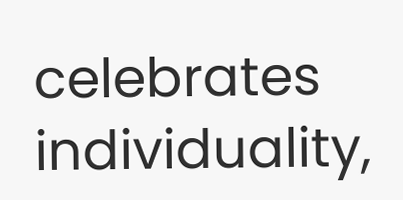celebrates individuality,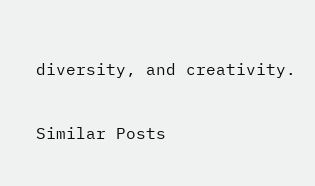diversity, and creativity.

Similar Posts